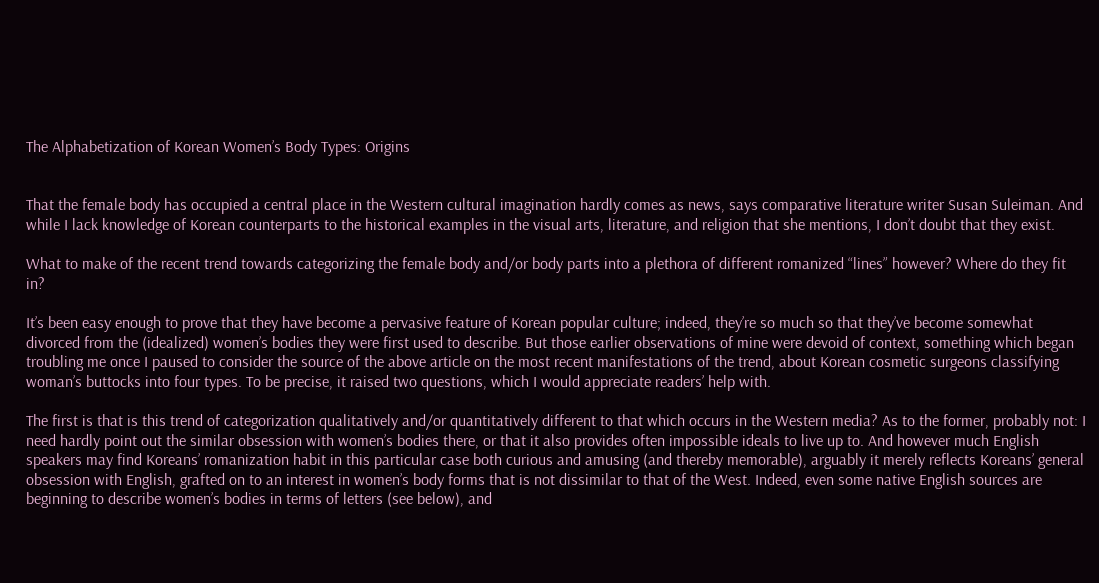The Alphabetization of Korean Women’s Body Types: Origins


That the female body has occupied a central place in the Western cultural imagination hardly comes as news, says comparative literature writer Susan Suleiman. And while I lack knowledge of Korean counterparts to the historical examples in the visual arts, literature, and religion that she mentions, I don’t doubt that they exist.

What to make of the recent trend towards categorizing the female body and/or body parts into a plethora of different romanized “lines” however? Where do they fit in?

It’s been easy enough to prove that they have become a pervasive feature of Korean popular culture; indeed, they’re so much so that they’ve become somewhat divorced from the (idealized) women’s bodies they were first used to describe. But those earlier observations of mine were devoid of context, something which began troubling me once I paused to consider the source of the above article on the most recent manifestations of the trend, about Korean cosmetic surgeons classifying woman’s buttocks into four types. To be precise, it raised two questions, which I would appreciate readers’ help with.

The first is that is this trend of categorization qualitatively and/or quantitatively different to that which occurs in the Western media? As to the former, probably not: I need hardly point out the similar obsession with women’s bodies there, or that it also provides often impossible ideals to live up to. And however much English speakers may find Koreans’ romanization habit in this particular case both curious and amusing (and thereby memorable), arguably it merely reflects Koreans’ general obsession with English, grafted on to an interest in women’s body forms that is not dissimilar to that of the West. Indeed, even some native English sources are beginning to describe women’s bodies in terms of letters (see below), and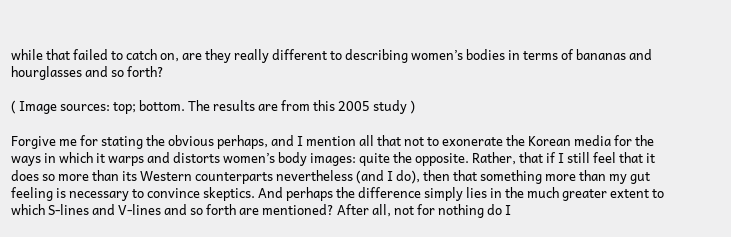while that failed to catch on, are they really different to describing women’s bodies in terms of bananas and hourglasses and so forth?

( Image sources: top; bottom. The results are from this 2005 study )

Forgive me for stating the obvious perhaps, and I mention all that not to exonerate the Korean media for the ways in which it warps and distorts women’s body images: quite the opposite. Rather, that if I still feel that it does so more than its Western counterparts nevertheless (and I do), then that something more than my gut feeling is necessary to convince skeptics. And perhaps the difference simply lies in the much greater extent to which S-lines and V-lines and so forth are mentioned? After all, not for nothing do I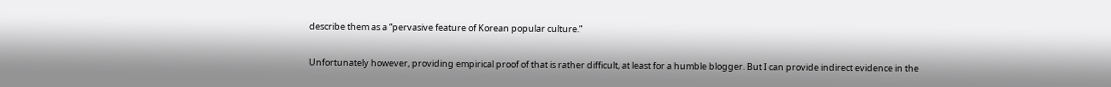describe them as a “pervasive feature of Korean popular culture.”

Unfortunately however, providing empirical proof of that is rather difficult, at least for a humble blogger. But I can provide indirect evidence in the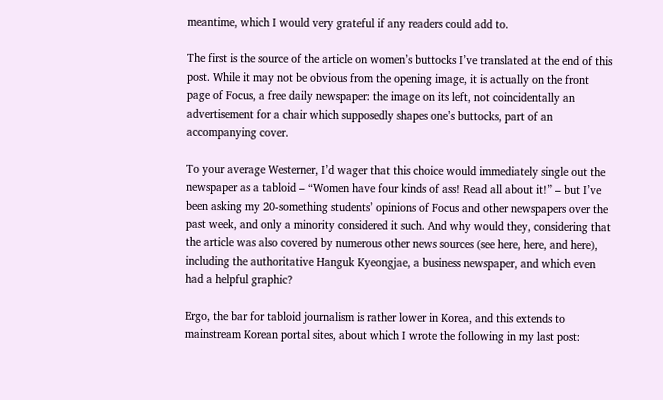meantime, which I would very grateful if any readers could add to.

The first is the source of the article on women’s buttocks I’ve translated at the end of this post. While it may not be obvious from the opening image, it is actually on the front page of Focus, a free daily newspaper: the image on its left, not coincidentally an advertisement for a chair which supposedly shapes one’s buttocks, part of an accompanying cover.

To your average Westerner, I’d wager that this choice would immediately single out the newspaper as a tabloid – “Women have four kinds of ass! Read all about it!” – but I’ve been asking my 20-something students’ opinions of Focus and other newspapers over the past week, and only a minority considered it such. And why would they, considering that the article was also covered by numerous other news sources (see here, here, and here), including the authoritative Hanguk Kyeongjae, a business newspaper, and which even had a helpful graphic?

Ergo, the bar for tabloid journalism is rather lower in Korea, and this extends to mainstream Korean portal sites, about which I wrote the following in my last post: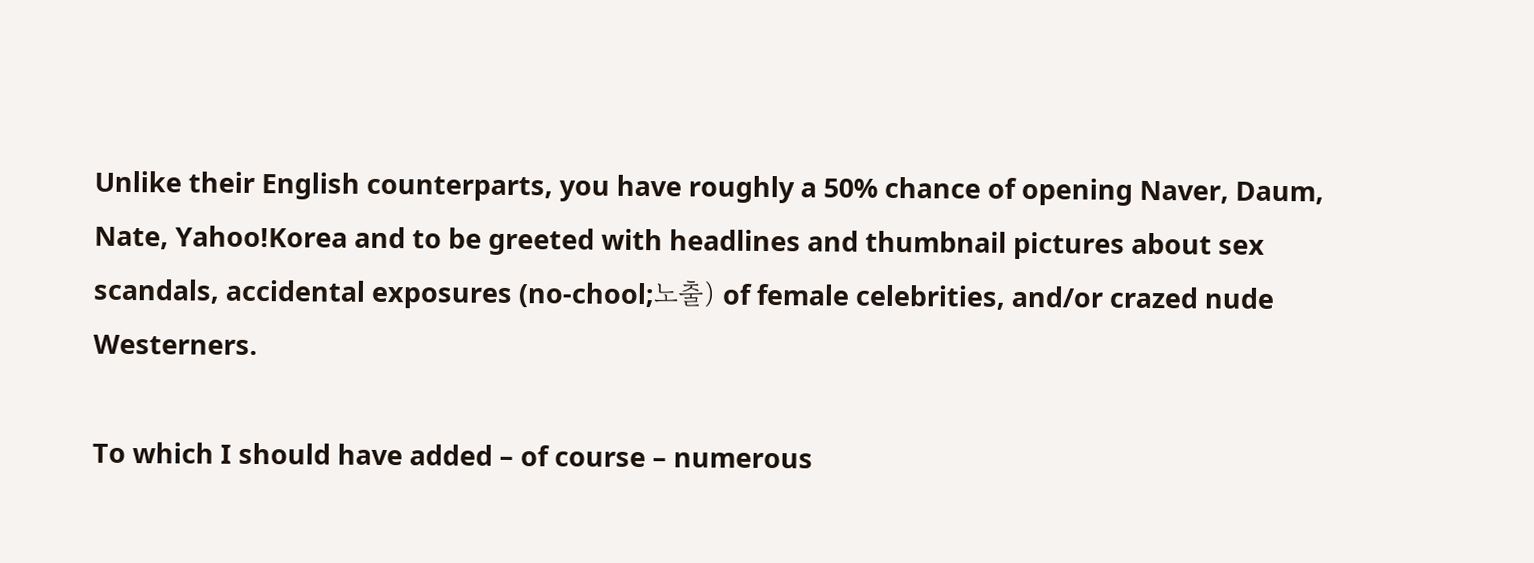Unlike their English counterparts, you have roughly a 50% chance of opening Naver, Daum, Nate, Yahoo!Korea and to be greeted with headlines and thumbnail pictures about sex scandals, accidental exposures (no-chool;노출) of female celebrities, and/or crazed nude Westerners.

To which I should have added – of course – numerous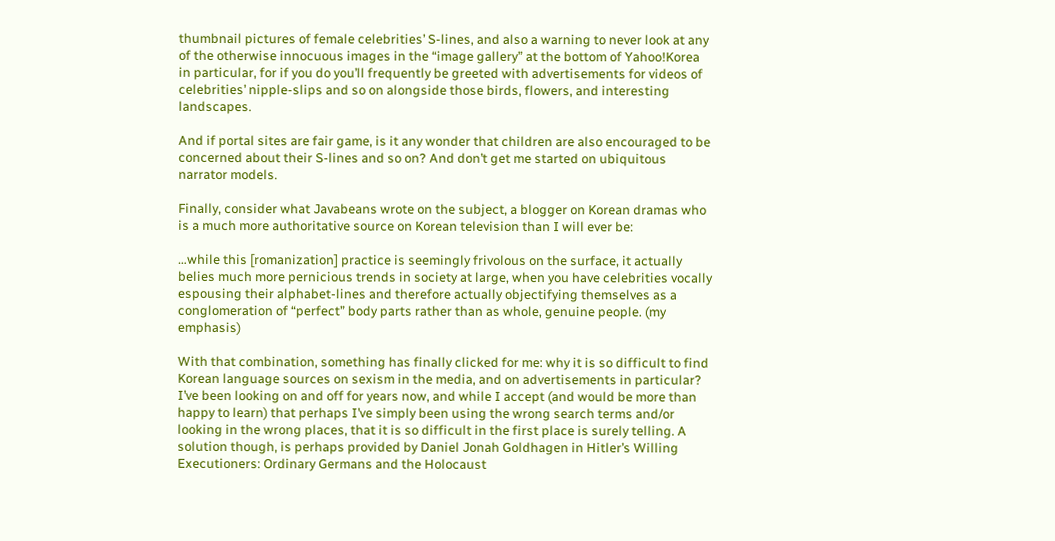thumbnail pictures of female celebrities’ S-lines, and also a warning to never look at any of the otherwise innocuous images in the “image gallery” at the bottom of Yahoo!Korea in particular, for if you do you’ll frequently be greeted with advertisements for videos of celebrities’ nipple-slips and so on alongside those birds, flowers, and interesting landscapes.

And if portal sites are fair game, is it any wonder that children are also encouraged to be concerned about their S-lines and so on? And don’t get me started on ubiquitous narrator models.

Finally, consider what Javabeans wrote on the subject, a blogger on Korean dramas who is a much more authoritative source on Korean television than I will ever be:

…while this [romanization] practice is seemingly frivolous on the surface, it actually belies much more pernicious trends in society at large, when you have celebrities vocally espousing their alphabet-lines and therefore actually objectifying themselves as a conglomeration of “perfect” body parts rather than as whole, genuine people. (my emphasis)

With that combination, something has finally clicked for me: why it is so difficult to find Korean language sources on sexism in the media, and on advertisements in particular? I’ve been looking on and off for years now, and while I accept (and would be more than happy to learn) that perhaps I’ve simply been using the wrong search terms and/or looking in the wrong places, that it is so difficult in the first place is surely telling. A solution though, is perhaps provided by Daniel Jonah Goldhagen in Hitler’s Willing Executioners: Ordinary Germans and the Holocaust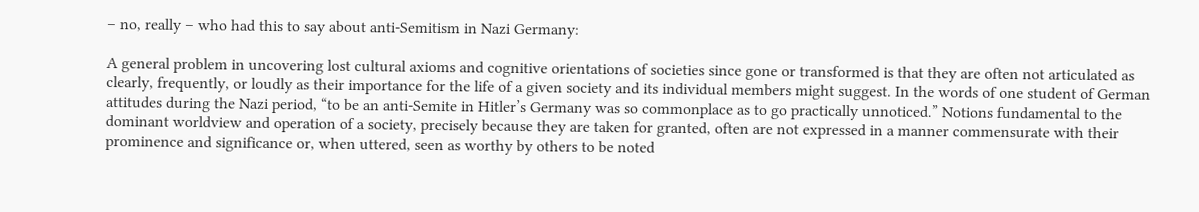– no, really – who had this to say about anti-Semitism in Nazi Germany:

A general problem in uncovering lost cultural axioms and cognitive orientations of societies since gone or transformed is that they are often not articulated as clearly, frequently, or loudly as their importance for the life of a given society and its individual members might suggest. In the words of one student of German attitudes during the Nazi period, “to be an anti-Semite in Hitler’s Germany was so commonplace as to go practically unnoticed.” Notions fundamental to the dominant worldview and operation of a society, precisely because they are taken for granted, often are not expressed in a manner commensurate with their prominence and significance or, when uttered, seen as worthy by others to be noted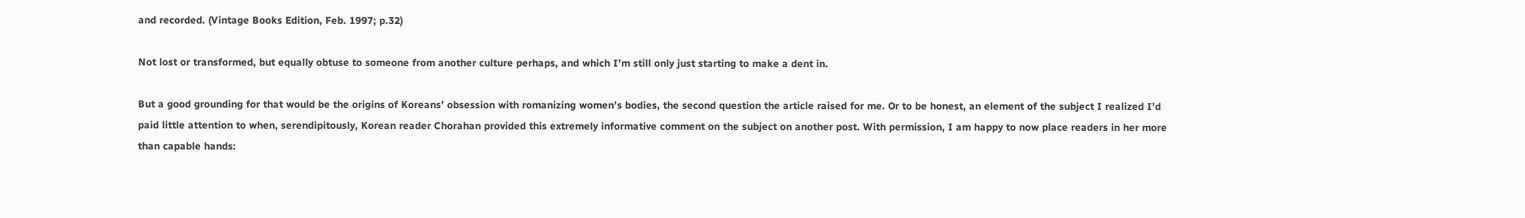and recorded. (Vintage Books Edition, Feb. 1997; p.32)

Not lost or transformed, but equally obtuse to someone from another culture perhaps, and which I’m still only just starting to make a dent in.

But a good grounding for that would be the origins of Koreans’ obsession with romanizing women’s bodies, the second question the article raised for me. Or to be honest, an element of the subject I realized I’d paid little attention to when, serendipitously, Korean reader Chorahan provided this extremely informative comment on the subject on another post. With permission, I am happy to now place readers in her more than capable hands: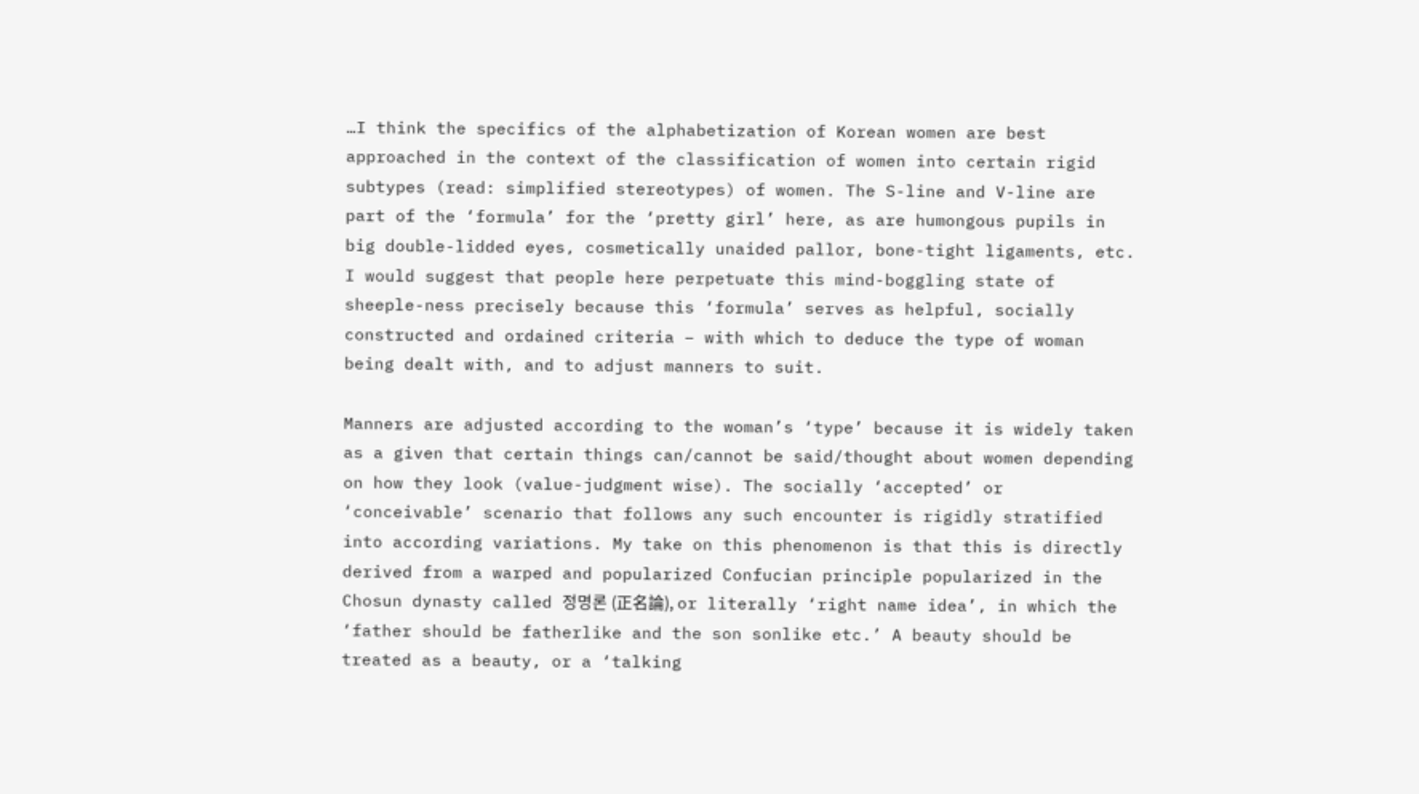…I think the specifics of the alphabetization of Korean women are best approached in the context of the classification of women into certain rigid subtypes (read: simplified stereotypes) of women. The S-line and V-line are part of the ‘formula’ for the ‘pretty girl’ here, as are humongous pupils in big double-lidded eyes, cosmetically unaided pallor, bone-tight ligaments, etc. I would suggest that people here perpetuate this mind-boggling state of sheeple-ness precisely because this ‘formula’ serves as helpful, socially constructed and ordained criteria – with which to deduce the type of woman being dealt with, and to adjust manners to suit.

Manners are adjusted according to the woman’s ‘type’ because it is widely taken as a given that certain things can/cannot be said/thought about women depending on how they look (value-judgment wise). The socially ‘accepted’ or ‘conceivable’ scenario that follows any such encounter is rigidly stratified into according variations. My take on this phenomenon is that this is directly derived from a warped and popularized Confucian principle popularized in the Chosun dynasty called 정명론 (正名論), or literally ‘right name idea’, in which the ‘father should be fatherlike and the son sonlike etc.’ A beauty should be treated as a beauty, or a ‘talking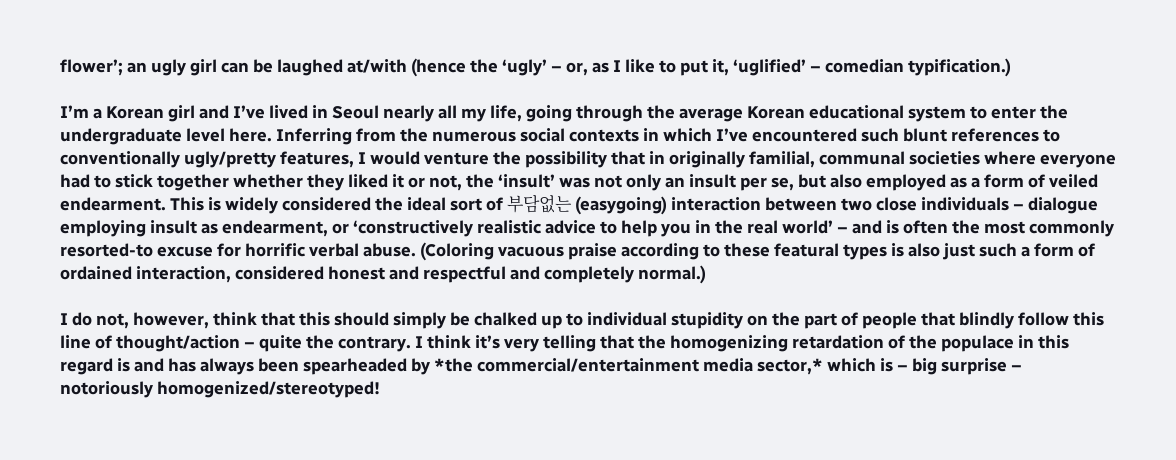flower’; an ugly girl can be laughed at/with (hence the ‘ugly’ – or, as I like to put it, ‘uglified’ – comedian typification.)

I’m a Korean girl and I’ve lived in Seoul nearly all my life, going through the average Korean educational system to enter the undergraduate level here. Inferring from the numerous social contexts in which I’ve encountered such blunt references to conventionally ugly/pretty features, I would venture the possibility that in originally familial, communal societies where everyone had to stick together whether they liked it or not, the ‘insult’ was not only an insult per se, but also employed as a form of veiled endearment. This is widely considered the ideal sort of 부담없는 (easygoing) interaction between two close individuals – dialogue employing insult as endearment, or ‘constructively realistic advice to help you in the real world’ – and is often the most commonly resorted-to excuse for horrific verbal abuse. (Coloring vacuous praise according to these featural types is also just such a form of ordained interaction, considered honest and respectful and completely normal.)

I do not, however, think that this should simply be chalked up to individual stupidity on the part of people that blindly follow this line of thought/action – quite the contrary. I think it’s very telling that the homogenizing retardation of the populace in this regard is and has always been spearheaded by *the commercial/entertainment media sector,* which is – big surprise – notoriously homogenized/stereotyped!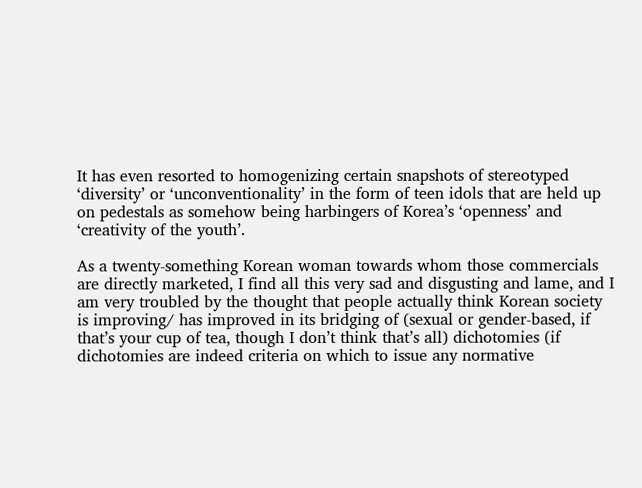It has even resorted to homogenizing certain snapshots of stereotyped ‘diversity’ or ‘unconventionality’ in the form of teen idols that are held up on pedestals as somehow being harbingers of Korea’s ‘openness’ and ‘creativity of the youth’.

As a twenty-something Korean woman towards whom those commercials are directly marketed, I find all this very sad and disgusting and lame, and I am very troubled by the thought that people actually think Korean society is improving/ has improved in its bridging of (sexual or gender-based, if that’s your cup of tea, though I don’t think that’s all) dichotomies (if dichotomies are indeed criteria on which to issue any normative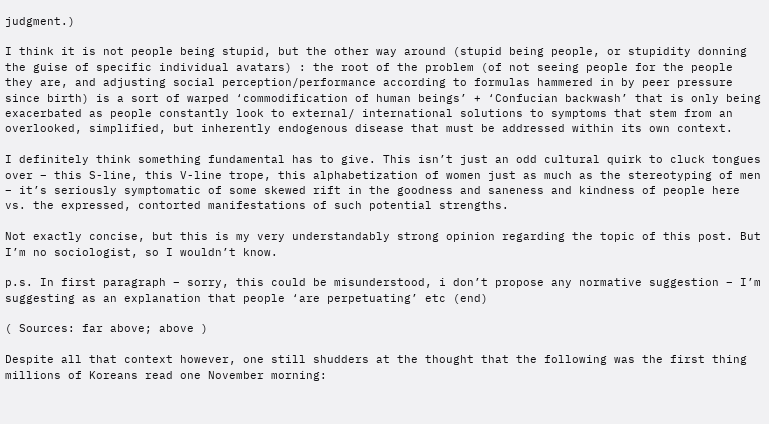judgment.)

I think it is not people being stupid, but the other way around (stupid being people, or stupidity donning the guise of specific individual avatars) : the root of the problem (of not seeing people for the people they are, and adjusting social perception/performance according to formulas hammered in by peer pressure since birth) is a sort of warped ‘commodification of human beings’ + ‘Confucian backwash’ that is only being exacerbated as people constantly look to external/ international solutions to symptoms that stem from an overlooked, simplified, but inherently endogenous disease that must be addressed within its own context.

I definitely think something fundamental has to give. This isn’t just an odd cultural quirk to cluck tongues over – this S-line, this V-line trope, this alphabetization of women just as much as the stereotyping of men – it’s seriously symptomatic of some skewed rift in the goodness and saneness and kindness of people here vs. the expressed, contorted manifestations of such potential strengths.

Not exactly concise, but this is my very understandably strong opinion regarding the topic of this post. But I’m no sociologist, so I wouldn’t know.

p.s. In first paragraph – sorry, this could be misunderstood, i don’t propose any normative suggestion – I’m suggesting as an explanation that people ‘are perpetuating’ etc (end)

( Sources: far above; above )

Despite all that context however, one still shudders at the thought that the following was the first thing millions of Koreans read one November morning: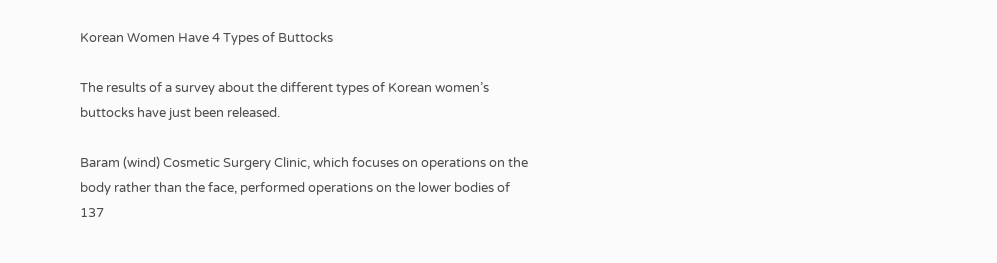Korean Women Have 4 Types of Buttocks

The results of a survey about the different types of Korean women’s buttocks have just been released.

Baram (wind) Cosmetic Surgery Clinic, which focuses on operations on the body rather than the face, performed operations on the lower bodies of 137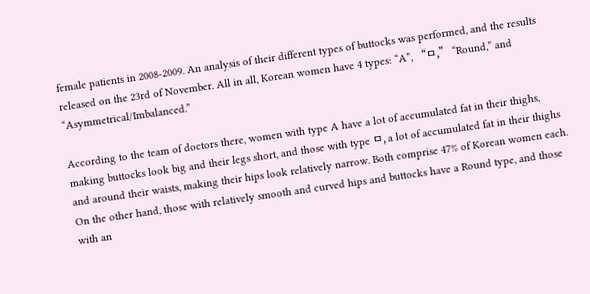female patients in 2008-2009. An analysis of their different types of buttocks was performed, and the results released on the 23rd of November. All in all, Korean women have 4 types: “A”, “ㅁ,” “Round,” and “Asymmetrical/Imbalanced.”

According to the team of doctors there, women with type A have a lot of accumulated fat in their thighs, making buttocks look big and their legs short, and those with type ㅁ, a lot of accumulated fat in their thighs and around their waists, making their hips look relatively narrow. Both comprise 47% of Korean women each. On the other hand, those with relatively smooth and curved hips and buttocks have a Round type, and those with an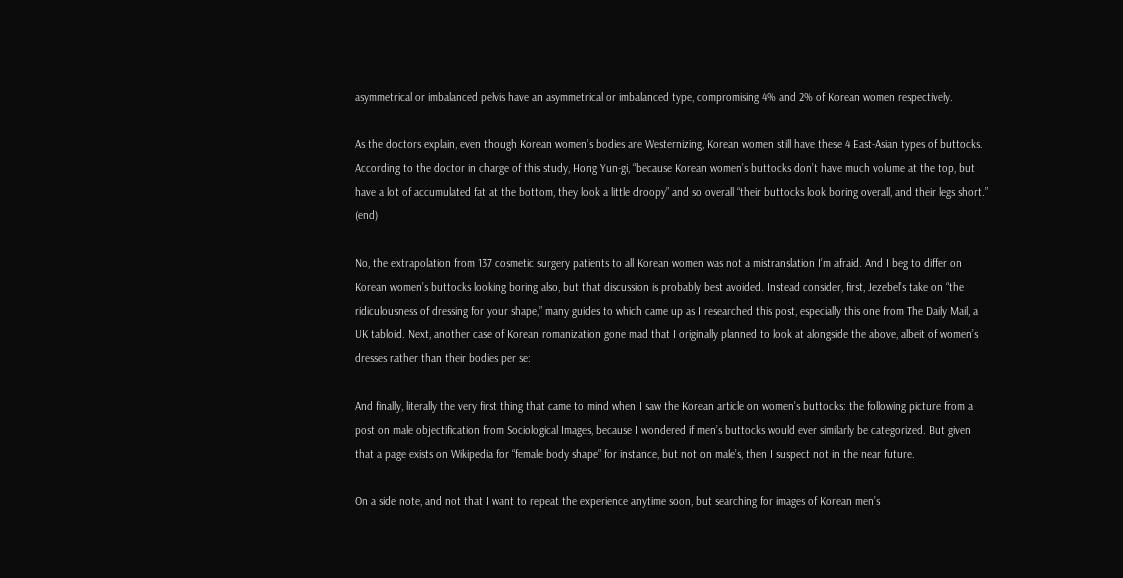asymmetrical or imbalanced pelvis have an asymmetrical or imbalanced type, compromising 4% and 2% of Korean women respectively.

As the doctors explain, even though Korean women’s bodies are Westernizing, Korean women still have these 4 East-Asian types of buttocks.  According to the doctor in charge of this study, Hong Yun-gi, “because Korean women’s buttocks don’t have much volume at the top, but have a lot of accumulated fat at the bottom, they look a little droopy” and so overall “their buttocks look boring overall, and their legs short.” (end)

No, the extrapolation from 137 cosmetic surgery patients to all Korean women was not a mistranslation I’m afraid. And I beg to differ on Korean women’s buttocks looking boring also, but that discussion is probably best avoided. Instead consider, first, Jezebel’s take on “the ridiculousness of dressing for your shape,” many guides to which came up as I researched this post, especially this one from The Daily Mail, a UK tabloid. Next, another case of Korean romanization gone mad that I originally planned to look at alongside the above, albeit of women’s dresses rather than their bodies per se:

And finally, literally the very first thing that came to mind when I saw the Korean article on women’s buttocks: the following picture from a post on male objectification from Sociological Images, because I wondered if men’s buttocks would ever similarly be categorized. But given that a page exists on Wikipedia for “female body shape” for instance, but not on male’s, then I suspect not in the near future.

On a side note, and not that I want to repeat the experience anytime soon, but searching for images of Korean men’s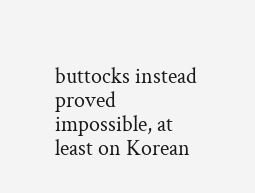buttocks instead proved impossible, at least on Korean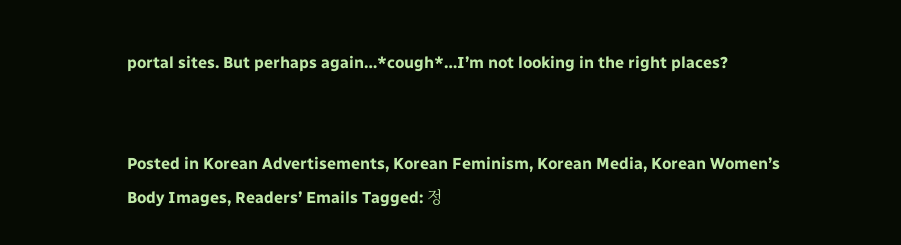portal sites. But perhaps again…*cough*…I’m not looking in the right places?


Posted in Korean Advertisements, Korean Feminism, Korean Media, Korean Women’s Body Images, Readers’ Emails Tagged: 정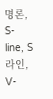명론, S-line, S라인, V-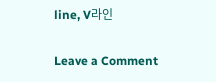line, V라인

Leave a Comment